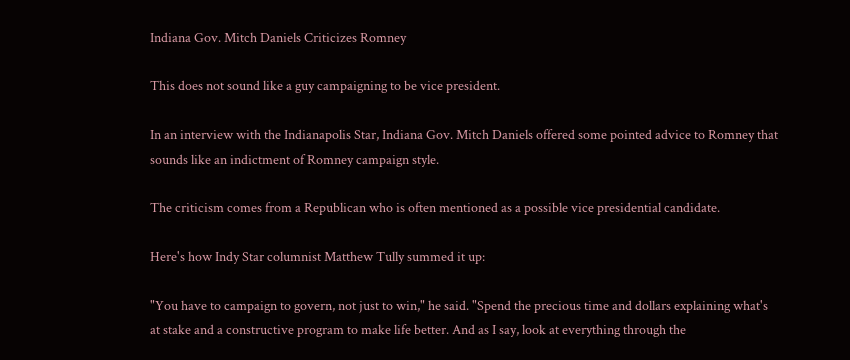Indiana Gov. Mitch Daniels Criticizes Romney

This does not sound like a guy campaigning to be vice president.

In an interview with the Indianapolis Star, Indiana Gov. Mitch Daniels offered some pointed advice to Romney that sounds like an indictment of Romney campaign style.

The criticism comes from a Republican who is often mentioned as a possible vice presidential candidate.

Here's how Indy Star columnist Matthew Tully summed it up:

"You have to campaign to govern, not just to win," he said. "Spend the precious time and dollars explaining what's at stake and a constructive program to make life better. And as I say, look at everything through the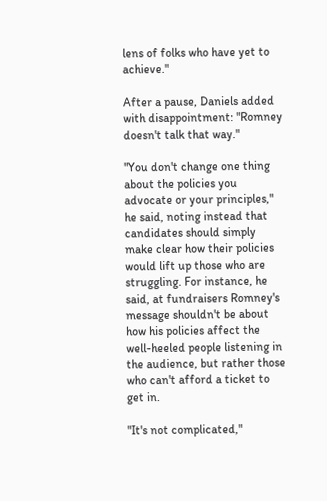lens of folks who have yet to achieve."

After a pause, Daniels added with disappointment: "Romney doesn't talk that way."

"You don't change one thing about the policies you advocate or your principles," he said, noting instead that candidates should simply make clear how their policies would lift up those who are struggling. For instance, he said, at fundraisers Romney's message shouldn't be about how his policies affect the well-heeled people listening in the audience, but rather those who can't afford a ticket to get in.

"It's not complicated,"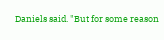Daniels said. "But for some reason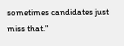sometimes candidates just miss that."